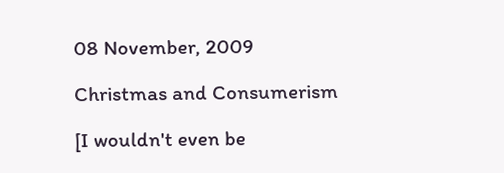08 November, 2009

Christmas and Consumerism

[I wouldn't even be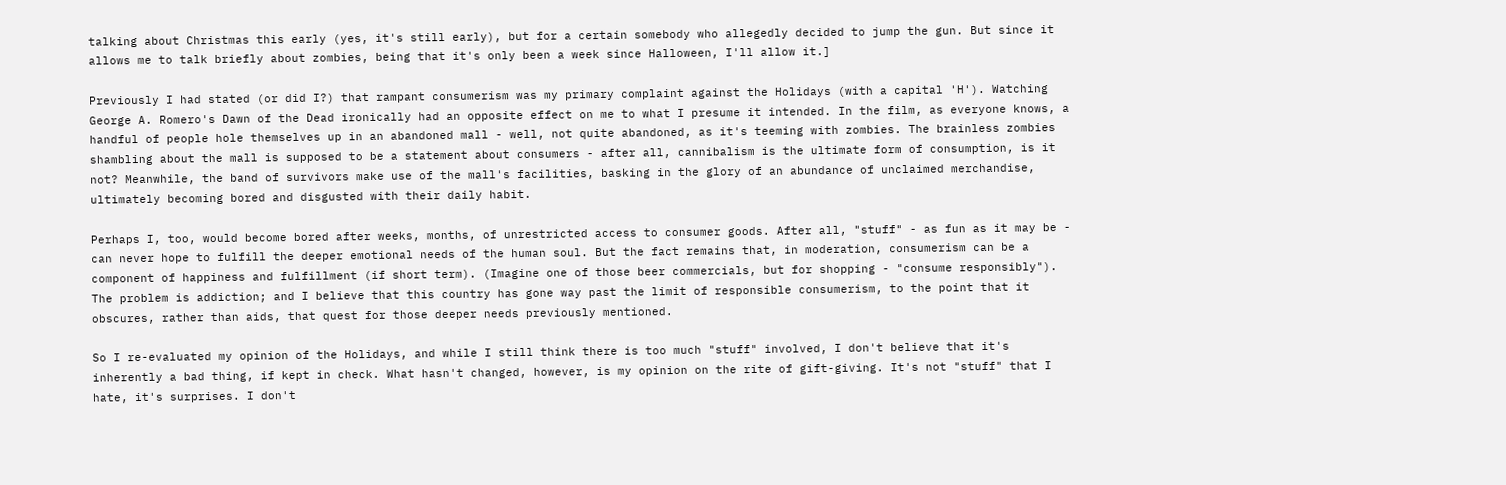talking about Christmas this early (yes, it's still early), but for a certain somebody who allegedly decided to jump the gun. But since it allows me to talk briefly about zombies, being that it's only been a week since Halloween, I'll allow it.]

Previously I had stated (or did I?) that rampant consumerism was my primary complaint against the Holidays (with a capital 'H'). Watching George A. Romero's Dawn of the Dead ironically had an opposite effect on me to what I presume it intended. In the film, as everyone knows, a handful of people hole themselves up in an abandoned mall - well, not quite abandoned, as it's teeming with zombies. The brainless zombies shambling about the mall is supposed to be a statement about consumers - after all, cannibalism is the ultimate form of consumption, is it not? Meanwhile, the band of survivors make use of the mall's facilities, basking in the glory of an abundance of unclaimed merchandise, ultimately becoming bored and disgusted with their daily habit.

Perhaps I, too, would become bored after weeks, months, of unrestricted access to consumer goods. After all, "stuff" - as fun as it may be - can never hope to fulfill the deeper emotional needs of the human soul. But the fact remains that, in moderation, consumerism can be a component of happiness and fulfillment (if short term). (Imagine one of those beer commercials, but for shopping - "consume responsibly"). The problem is addiction; and I believe that this country has gone way past the limit of responsible consumerism, to the point that it obscures, rather than aids, that quest for those deeper needs previously mentioned.

So I re-evaluated my opinion of the Holidays, and while I still think there is too much "stuff" involved, I don't believe that it's inherently a bad thing, if kept in check. What hasn't changed, however, is my opinion on the rite of gift-giving. It's not "stuff" that I hate, it's surprises. I don't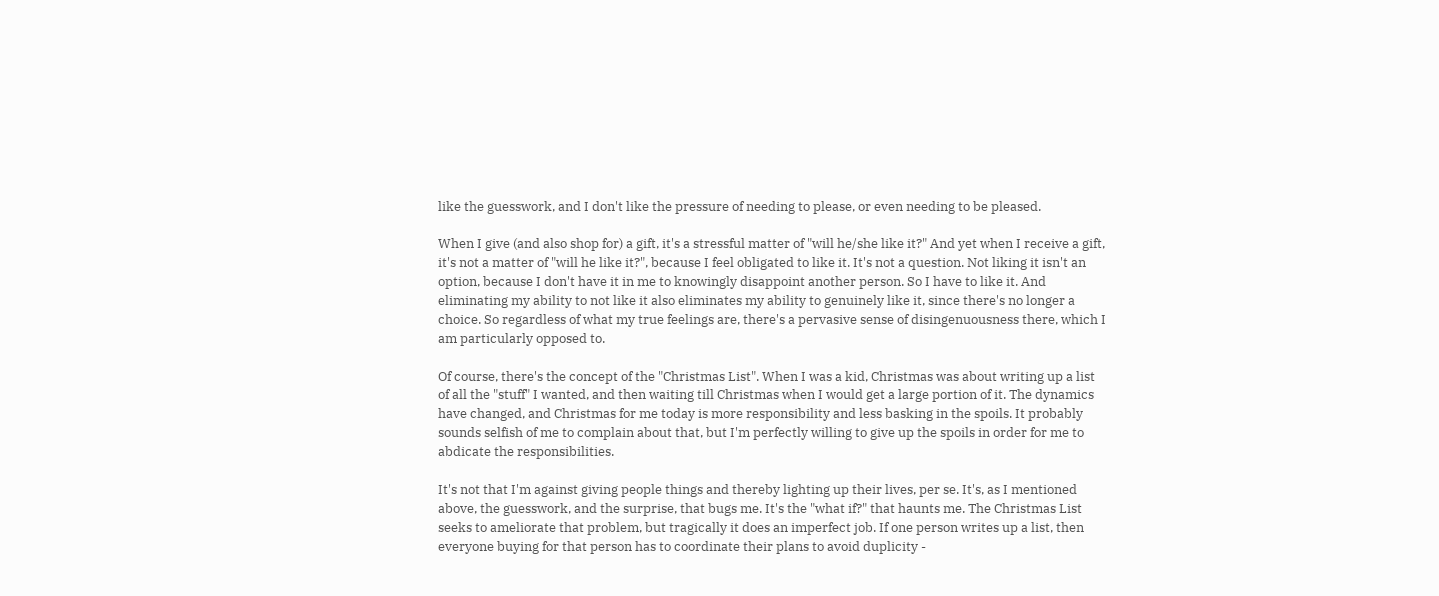like the guesswork, and I don't like the pressure of needing to please, or even needing to be pleased.

When I give (and also shop for) a gift, it's a stressful matter of "will he/she like it?" And yet when I receive a gift, it's not a matter of "will he like it?", because I feel obligated to like it. It's not a question. Not liking it isn't an option, because I don't have it in me to knowingly disappoint another person. So I have to like it. And eliminating my ability to not like it also eliminates my ability to genuinely like it, since there's no longer a choice. So regardless of what my true feelings are, there's a pervasive sense of disingenuousness there, which I am particularly opposed to.

Of course, there's the concept of the "Christmas List". When I was a kid, Christmas was about writing up a list of all the "stuff" I wanted, and then waiting till Christmas when I would get a large portion of it. The dynamics have changed, and Christmas for me today is more responsibility and less basking in the spoils. It probably sounds selfish of me to complain about that, but I'm perfectly willing to give up the spoils in order for me to abdicate the responsibilities.

It's not that I'm against giving people things and thereby lighting up their lives, per se. It's, as I mentioned above, the guesswork, and the surprise, that bugs me. It's the "what if?" that haunts me. The Christmas List seeks to ameliorate that problem, but tragically it does an imperfect job. If one person writes up a list, then everyone buying for that person has to coordinate their plans to avoid duplicity -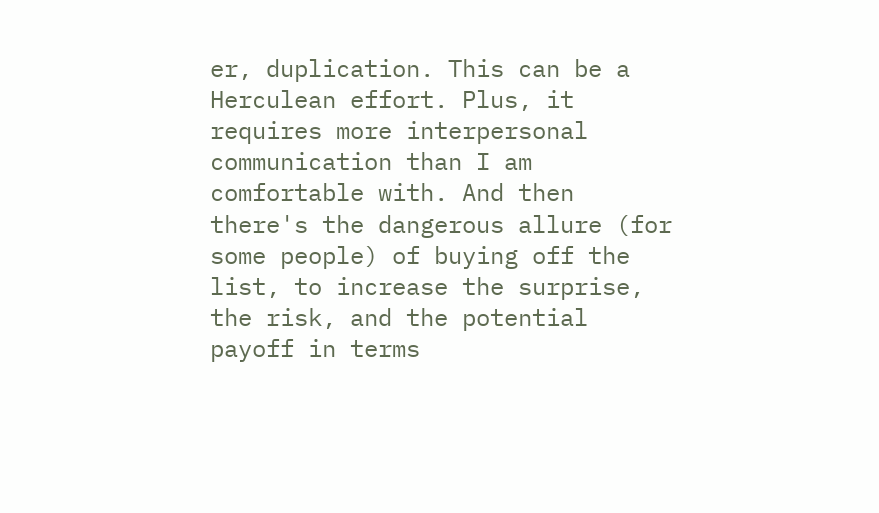er, duplication. This can be a Herculean effort. Plus, it requires more interpersonal communication than I am comfortable with. And then there's the dangerous allure (for some people) of buying off the list, to increase the surprise, the risk, and the potential payoff in terms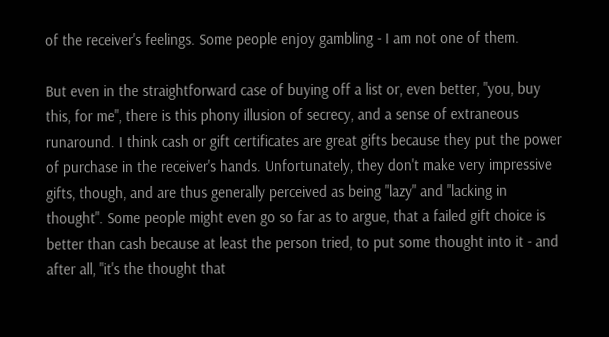of the receiver's feelings. Some people enjoy gambling - I am not one of them.

But even in the straightforward case of buying off a list or, even better, "you, buy this, for me", there is this phony illusion of secrecy, and a sense of extraneous runaround. I think cash or gift certificates are great gifts because they put the power of purchase in the receiver's hands. Unfortunately, they don't make very impressive gifts, though, and are thus generally perceived as being "lazy" and "lacking in thought". Some people might even go so far as to argue, that a failed gift choice is better than cash because at least the person tried, to put some thought into it - and after all, "it's the thought that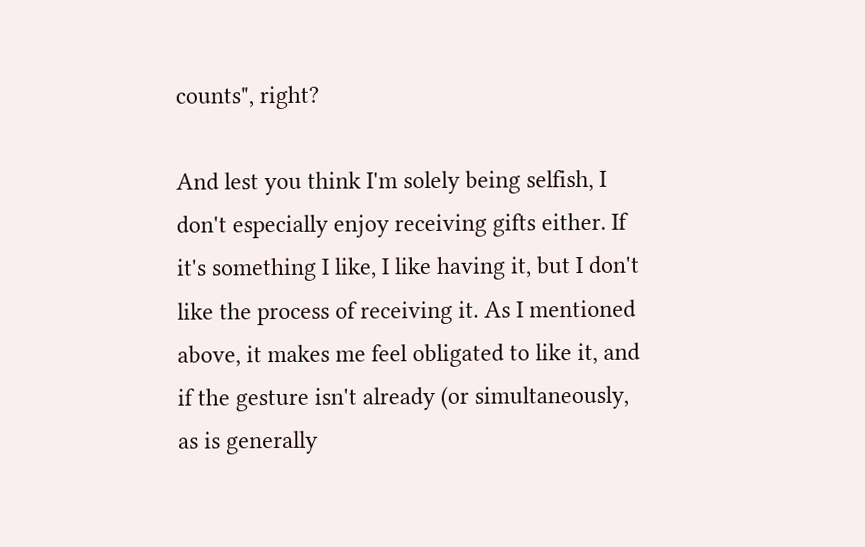counts", right?

And lest you think I'm solely being selfish, I don't especially enjoy receiving gifts either. If it's something I like, I like having it, but I don't like the process of receiving it. As I mentioned above, it makes me feel obligated to like it, and if the gesture isn't already (or simultaneously, as is generally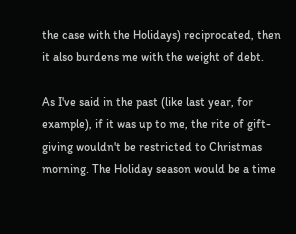the case with the Holidays) reciprocated, then it also burdens me with the weight of debt.

As I've said in the past (like last year, for example), if it was up to me, the rite of gift-giving wouldn't be restricted to Christmas morning. The Holiday season would be a time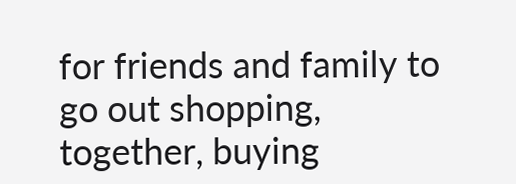for friends and family to go out shopping, together, buying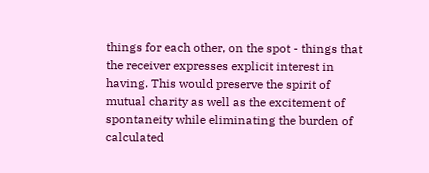things for each other, on the spot - things that the receiver expresses explicit interest in having. This would preserve the spirit of mutual charity as well as the excitement of spontaneity while eliminating the burden of calculated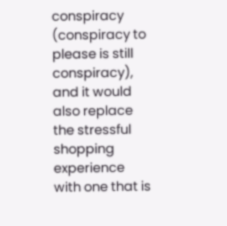conspiracy (conspiracy to please is still conspiracy), and it would also replace the stressful shopping experience with one that is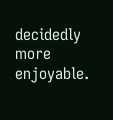decidedly more enjoyable.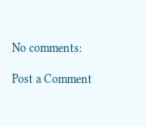No comments:

Post a Comment